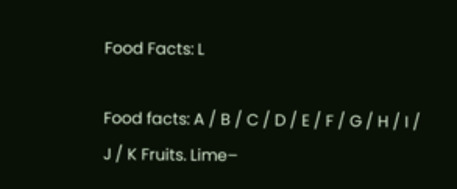Food Facts: L

Food facts: A / B / C / D / E / F / G / H / I / J / K Fruits. Lime–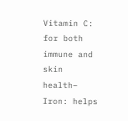Vitamin C: for both immune and skin health– Iron: helps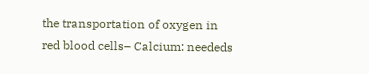the transportation of oxygen in red blood cells– Calcium: neededs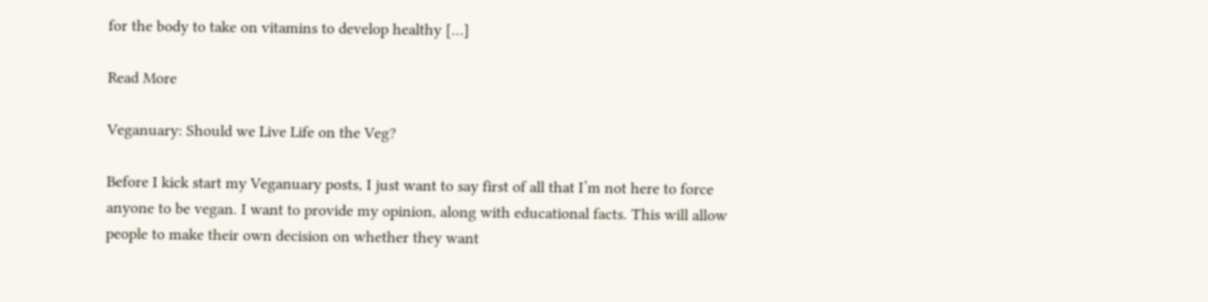for the body to take on vitamins to develop healthy […]

Read More

Veganuary: Should we Live Life on the Veg?

Before I kick start my Veganuary posts, I just want to say first of all that I’m not here to force anyone to be vegan. I want to provide my opinion, along with educational facts. This will allow people to make their own decision on whether they want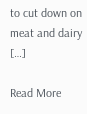to cut down on meat and dairy […]

Read More